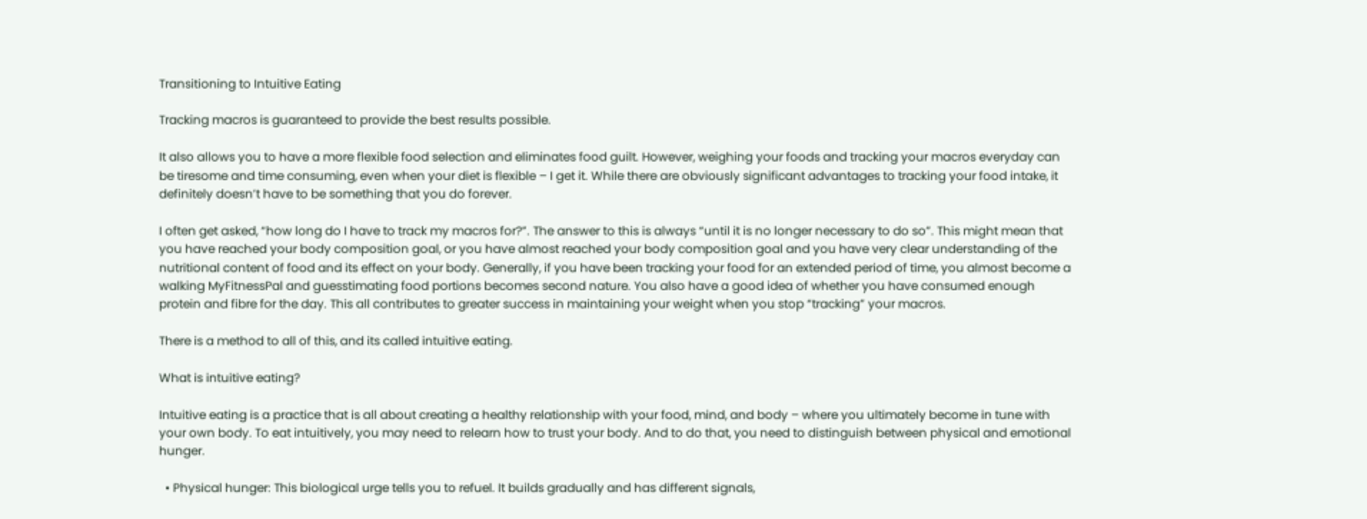Transitioning to Intuitive Eating

Tracking macros is guaranteed to provide the best results possible.

It also allows you to have a more flexible food selection and eliminates food guilt. However, weighing your foods and tracking your macros everyday can be tiresome and time consuming, even when your diet is flexible – I get it. While there are obviously significant advantages to tracking your food intake, it definitely doesn’t have to be something that you do forever.

I often get asked, “how long do I have to track my macros for?”. The answer to this is always “until it is no longer necessary to do so”. This might mean that you have reached your body composition goal, or you have almost reached your body composition goal and you have very clear understanding of the nutritional content of food and its effect on your body. Generally, if you have been tracking your food for an extended period of time, you almost become a walking MyFitnessPal and guesstimating food portions becomes second nature. You also have a good idea of whether you have consumed enough protein and fibre for the day. This all contributes to greater success in maintaining your weight when you stop “tracking” your macros.

There is a method to all of this, and its called intuitive eating.

What is intuitive eating?

Intuitive eating is a practice that is all about creating a healthy relationship with your food, mind, and body – where you ultimately become in tune with your own body. To eat intuitively, you may need to relearn how to trust your body. And to do that, you need to distinguish between physical and emotional hunger.

  • Physical hunger: This biological urge tells you to refuel. It builds gradually and has different signals,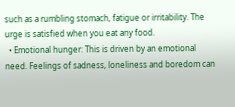such as a rumbling stomach, fatigue or irritability. The urge is satisfied when you eat any food.
  • Emotional hunger: This is driven by an emotional need. Feelings of sadness, loneliness and boredom can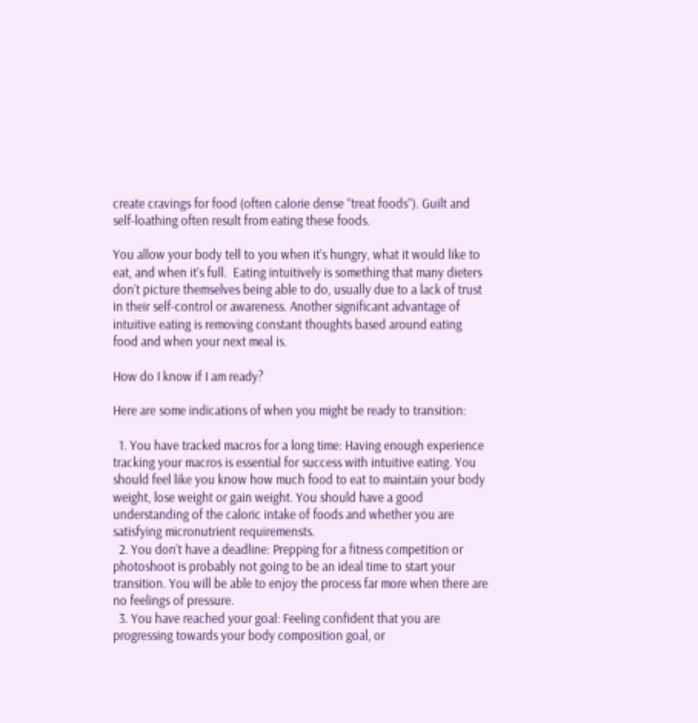create cravings for food (often calorie dense “treat foods”). Guilt and self-loathing often result from eating these foods.

You allow your body tell to you when it’s hungry, what it would like to eat, and when it’s full.  Eating intuitively is something that many dieters don’t picture themselves being able to do, usually due to a lack of trust in their self-control or awareness. Another significant advantage of intuitive eating is removing constant thoughts based around eating food and when your next meal is.

How do I know if I am ready?

Here are some indications of when you might be ready to transition:

  1. You have tracked macros for a long time: Having enough experience tracking your macros is essential for success with intuitive eating. You should feel like you know how much food to eat to maintain your body weight, lose weight or gain weight. You should have a good understanding of the caloric intake of foods and whether you are satisfying micronutrient requiremensts.
  2. You don’t have a deadline: Prepping for a fitness competition or photoshoot is probably not going to be an ideal time to start your transition. You will be able to enjoy the process far more when there are no feelings of pressure.
  3. You have reached your goal: Feeling confident that you are progressing towards your body composition goal, or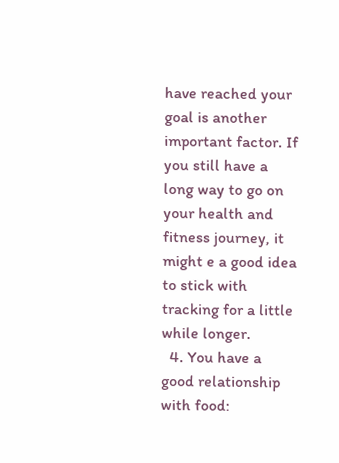have reached your goal is another important factor. If you still have a long way to go on your health and fitness journey, it might e a good idea to stick with tracking for a little while longer.
  4. You have a good relationship with food: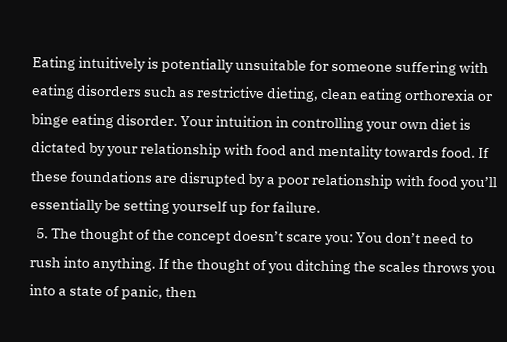Eating intuitively is potentially unsuitable for someone suffering with eating disorders such as restrictive dieting, clean eating orthorexia or binge eating disorder. Your intuition in controlling your own diet is dictated by your relationship with food and mentality towards food. If these foundations are disrupted by a poor relationship with food you’ll essentially be setting yourself up for failure.
  5. The thought of the concept doesn’t scare you: You don’t need to rush into anything. If the thought of you ditching the scales throws you into a state of panic, then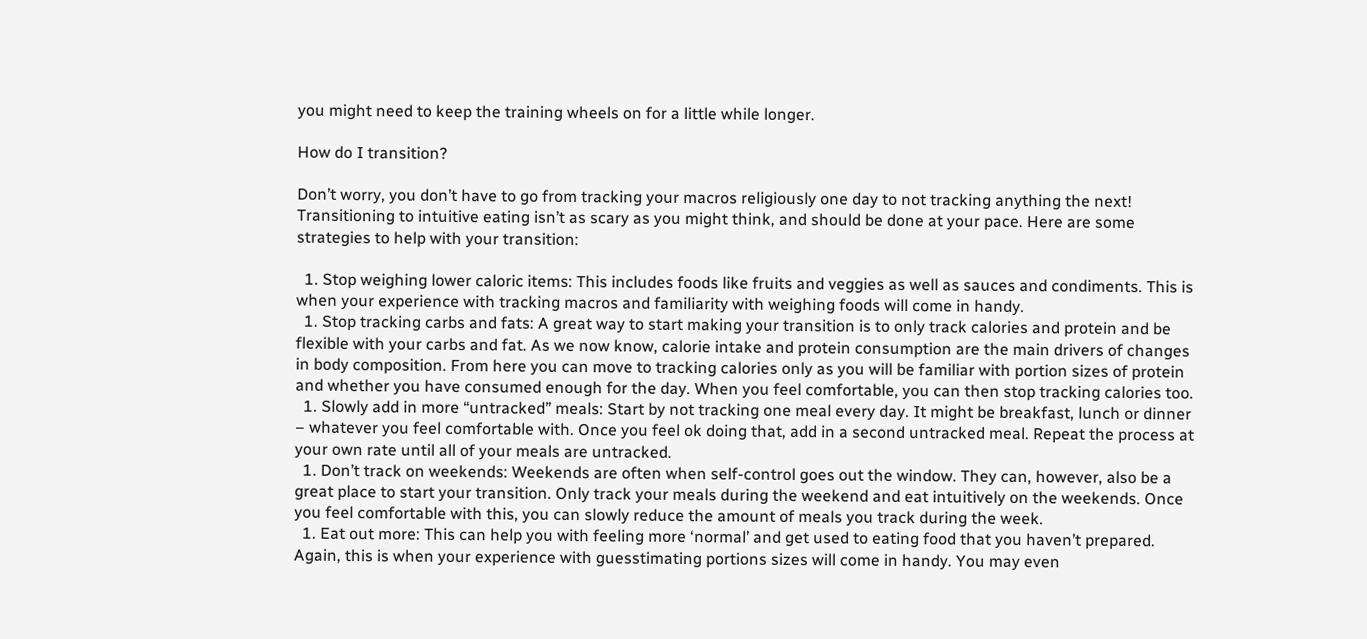you might need to keep the training wheels on for a little while longer.

How do I transition?

Don’t worry, you don’t have to go from tracking your macros religiously one day to not tracking anything the next! Transitioning to intuitive eating isn’t as scary as you might think, and should be done at your pace. Here are some strategies to help with your transition:

  1. Stop weighing lower caloric items: This includes foods like fruits and veggies as well as sauces and condiments. This is when your experience with tracking macros and familiarity with weighing foods will come in handy.
  1. Stop tracking carbs and fats: A great way to start making your transition is to only track calories and protein and be flexible with your carbs and fat. As we now know, calorie intake and protein consumption are the main drivers of changes in body composition. From here you can move to tracking calories only as you will be familiar with portion sizes of protein and whether you have consumed enough for the day. When you feel comfortable, you can then stop tracking calories too.
  1. Slowly add in more “untracked” meals: Start by not tracking one meal every day. It might be breakfast, lunch or dinner – whatever you feel comfortable with. Once you feel ok doing that, add in a second untracked meal. Repeat the process at your own rate until all of your meals are untracked.
  1. Don’t track on weekends: Weekends are often when self-control goes out the window. They can, however, also be a great place to start your transition. Only track your meals during the weekend and eat intuitively on the weekends. Once you feel comfortable with this, you can slowly reduce the amount of meals you track during the week.
  1. Eat out more: This can help you with feeling more ‘normal’ and get used to eating food that you haven’t prepared. Again, this is when your experience with guesstimating portions sizes will come in handy. You may even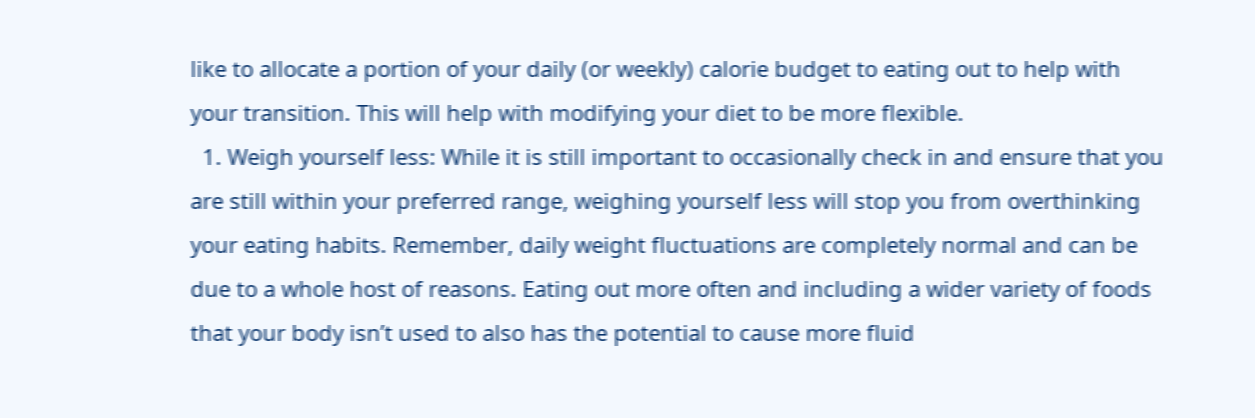like to allocate a portion of your daily (or weekly) calorie budget to eating out to help with your transition. This will help with modifying your diet to be more flexible.
  1. Weigh yourself less: While it is still important to occasionally check in and ensure that you are still within your preferred range, weighing yourself less will stop you from overthinking your eating habits. Remember, daily weight fluctuations are completely normal and can be due to a whole host of reasons. Eating out more often and including a wider variety of foods that your body isn’t used to also has the potential to cause more fluid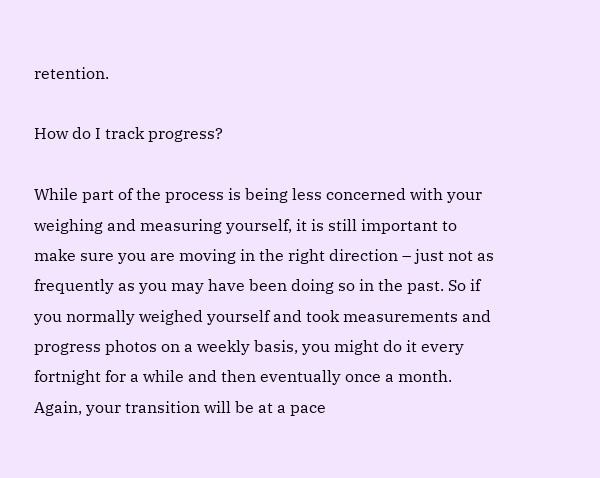retention.

How do I track progress?

While part of the process is being less concerned with your weighing and measuring yourself, it is still important to make sure you are moving in the right direction – just not as frequently as you may have been doing so in the past. So if you normally weighed yourself and took measurements and progress photos on a weekly basis, you might do it every fortnight for a while and then eventually once a month. Again, your transition will be at a pace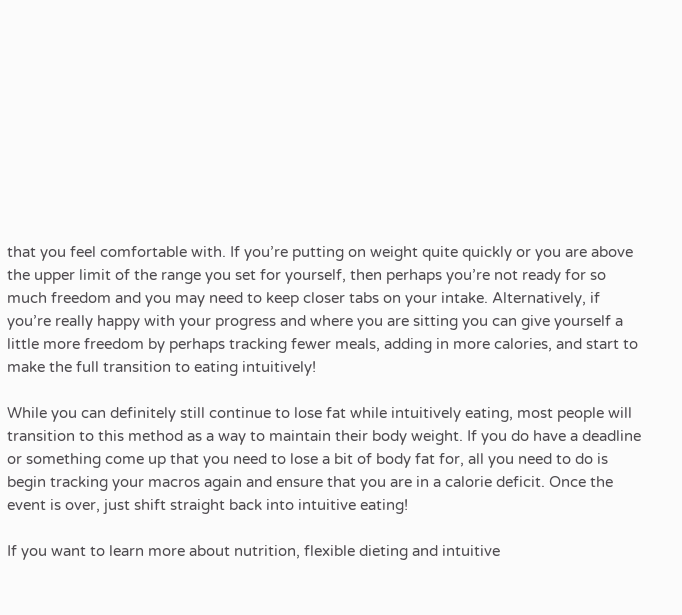that you feel comfortable with. If you’re putting on weight quite quickly or you are above the upper limit of the range you set for yourself, then perhaps you’re not ready for so much freedom and you may need to keep closer tabs on your intake. Alternatively, if you’re really happy with your progress and where you are sitting you can give yourself a little more freedom by perhaps tracking fewer meals, adding in more calories, and start to make the full transition to eating intuitively!

While you can definitely still continue to lose fat while intuitively eating, most people will transition to this method as a way to maintain their body weight. If you do have a deadline or something come up that you need to lose a bit of body fat for, all you need to do is begin tracking your macros again and ensure that you are in a calorie deficit. Once the event is over, just shift straight back into intuitive eating!

If you want to learn more about nutrition, flexible dieting and intuitive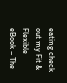eating check out my Fit & Flexible eBook – The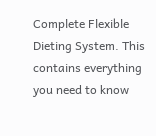Complete Flexible Dieting System. This contains everything you need to know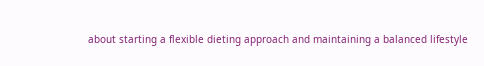about starting a flexible dieting approach and maintaining a balanced lifestyle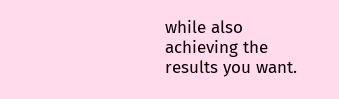while also achieving the results you want.